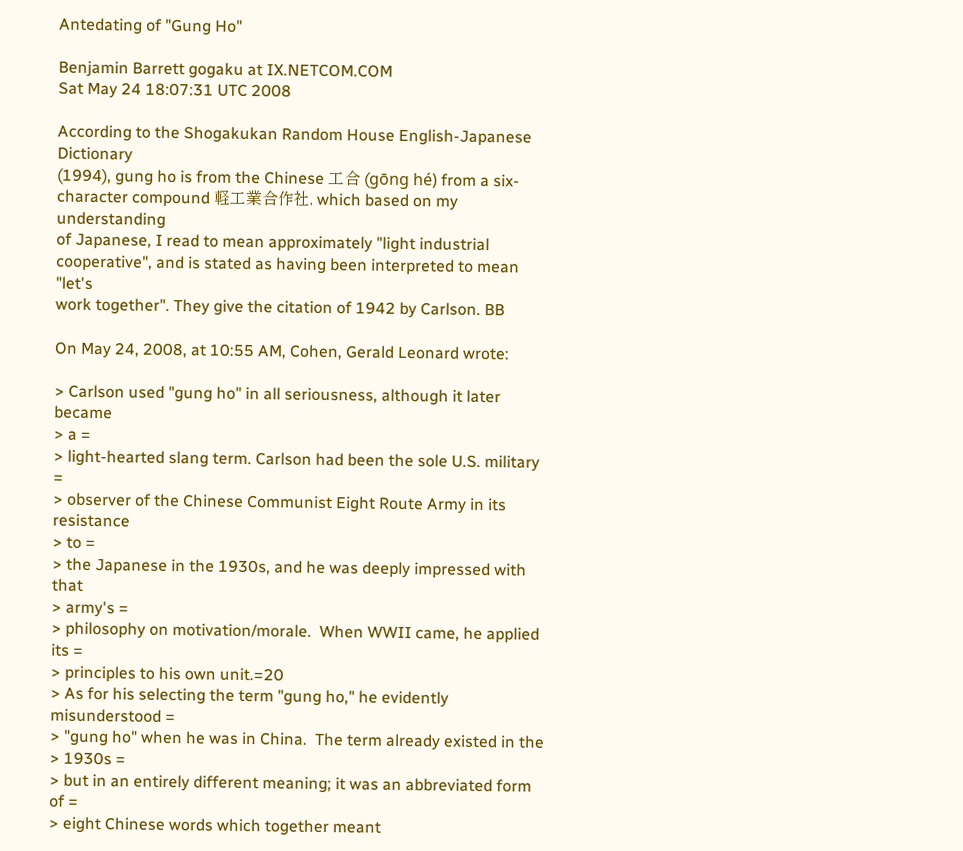Antedating of "Gung Ho"

Benjamin Barrett gogaku at IX.NETCOM.COM
Sat May 24 18:07:31 UTC 2008

According to the Shogakukan Random House English-Japanese Dictionary
(1994), gung ho is from the Chinese 工合 (gōng hé) from a six-
character compound 軽工業合作社, which based on my understanding
of Japanese, I read to mean approximately "light industrial
cooperative", and is stated as having been interpreted to mean "let's
work together". They give the citation of 1942 by Carlson. BB

On May 24, 2008, at 10:55 AM, Cohen, Gerald Leonard wrote:

> Carlson used "gung ho" in all seriousness, although it later became
> a =
> light-hearted slang term. Carlson had been the sole U.S. military =
> observer of the Chinese Communist Eight Route Army in its resistance
> to =
> the Japanese in the 1930s, and he was deeply impressed with that
> army's =
> philosophy on motivation/morale.  When WWII came, he applied its =
> principles to his own unit.=20
> As for his selecting the term "gung ho," he evidently misunderstood =
> "gung ho" when he was in China.  The term already existed in the
> 1930s =
> but in an entirely different meaning; it was an abbreviated form of =
> eight Chinese words which together meant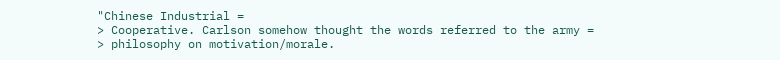"Chinese Industrial =
> Cooperative. Carlson somehow thought the words referred to the army =
> philosophy on motivation/morale.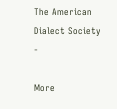The American Dialect Society -

More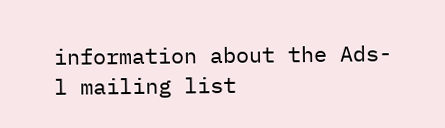information about the Ads-l mailing list